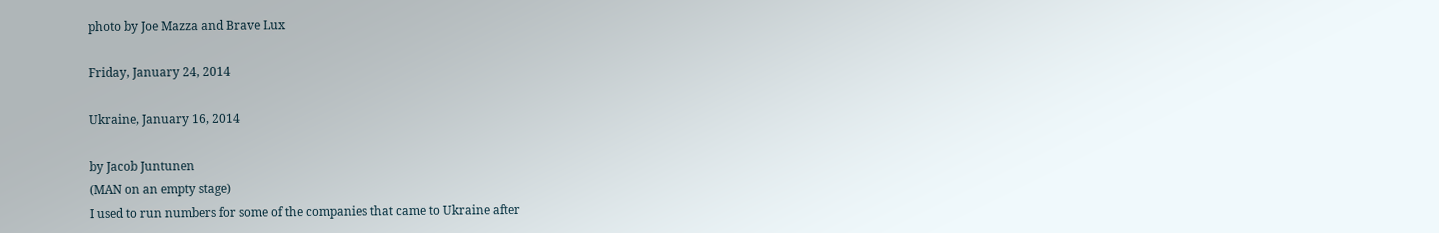photo by Joe Mazza and Brave Lux

Friday, January 24, 2014

Ukraine, January 16, 2014

by Jacob Juntunen
(MAN on an empty stage)
I used to run numbers for some of the companies that came to Ukraine after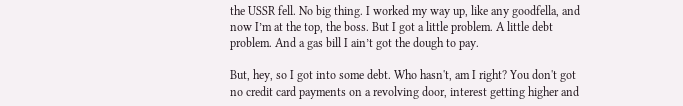the USSR fell. No big thing. I worked my way up, like any goodfella, and now I’m at the top, the boss. But I got a little problem. A little debt problem. And a gas bill I ain’t got the dough to pay.

But, hey, so I got into some debt. Who hasn't, am I right? You don't got no credit card payments on a revolving door, interest getting higher and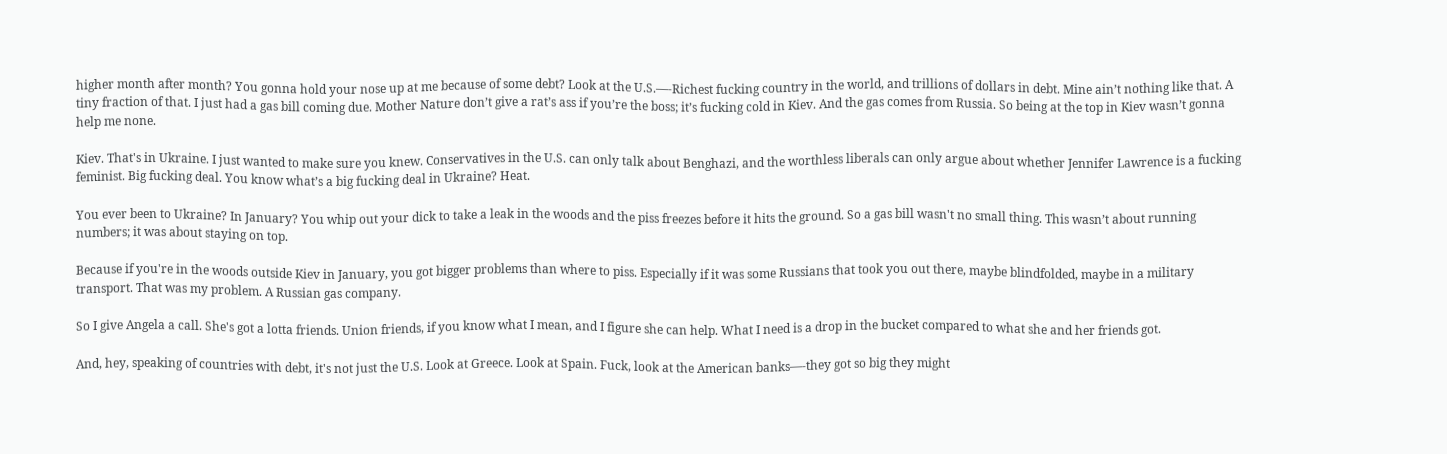higher month after month? You gonna hold your nose up at me because of some debt? Look at the U.S.—-Richest fucking country in the world, and trillions of dollars in debt. Mine ain’t nothing like that. A tiny fraction of that. I just had a gas bill coming due. Mother Nature don’t give a rat’s ass if you’re the boss; it’s fucking cold in Kiev. And the gas comes from Russia. So being at the top in Kiev wasn’t gonna help me none.

Kiev. That's in Ukraine. I just wanted to make sure you knew. Conservatives in the U.S. can only talk about Benghazi, and the worthless liberals can only argue about whether Jennifer Lawrence is a fucking feminist. Big fucking deal. You know what’s a big fucking deal in Ukraine? Heat.

You ever been to Ukraine? In January? You whip out your dick to take a leak in the woods and the piss freezes before it hits the ground. So a gas bill wasn't no small thing. This wasn’t about running numbers; it was about staying on top.

Because if you're in the woods outside Kiev in January, you got bigger problems than where to piss. Especially if it was some Russians that took you out there, maybe blindfolded, maybe in a military transport. That was my problem. A Russian gas company.

So I give Angela a call. She's got a lotta friends. Union friends, if you know what I mean, and I figure she can help. What I need is a drop in the bucket compared to what she and her friends got.

And, hey, speaking of countries with debt, it's not just the U.S. Look at Greece. Look at Spain. Fuck, look at the American banks—-they got so big they might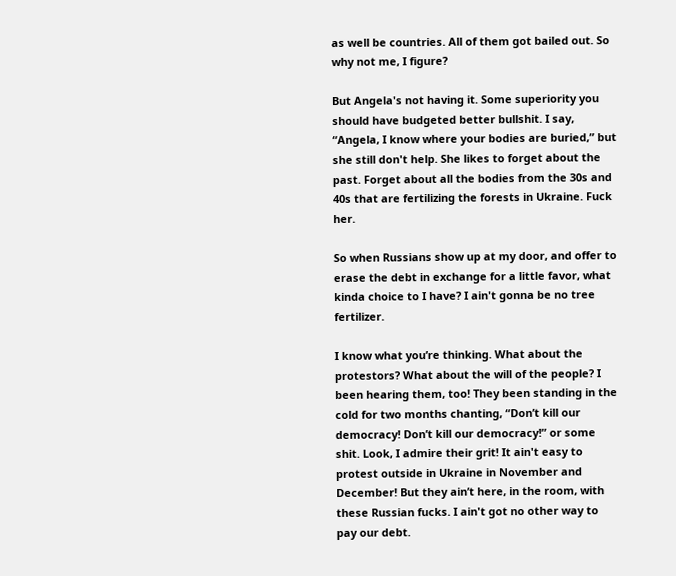as well be countries. All of them got bailed out. So why not me, I figure?

But Angela's not having it. Some superiority you should have budgeted better bullshit. I say, “Angela, I know where your bodies are buried,” but she still don't help. She likes to forget about the past. Forget about all the bodies from the 30s and 40s that are fertilizing the forests in Ukraine. Fuck her.

So when Russians show up at my door, and offer to erase the debt in exchange for a little favor, what kinda choice to I have? I ain't gonna be no tree fertilizer.

I know what you’re thinking. What about the protestors? What about the will of the people? I been hearing them, too! They been standing in the cold for two months chanting, “Don’t kill our democracy! Don’t kill our democracy!” or some shit. Look, I admire their grit! It ain't easy to protest outside in Ukraine in November and December! But they ain’t here, in the room, with these Russian fucks. I ain't got no other way to pay our debt.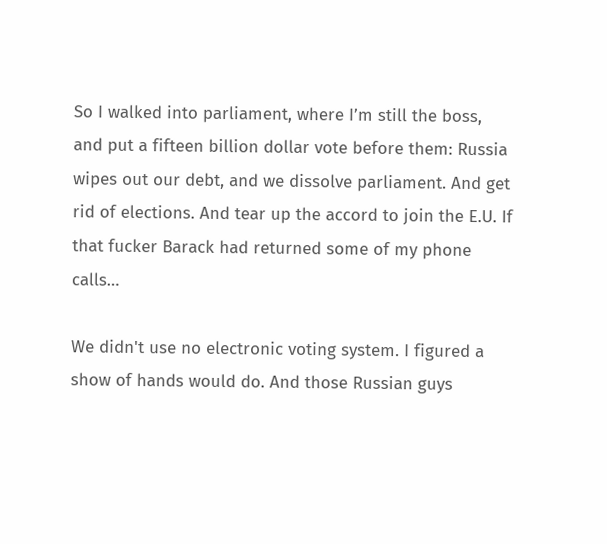So I walked into parliament, where I’m still the boss, and put a fifteen billion dollar vote before them: Russia wipes out our debt, and we dissolve parliament. And get rid of elections. And tear up the accord to join the E.U. If that fucker Barack had returned some of my phone calls…

We didn't use no electronic voting system. I figured a show of hands would do. And those Russian guys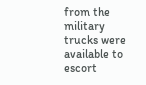from the military trucks were available to escort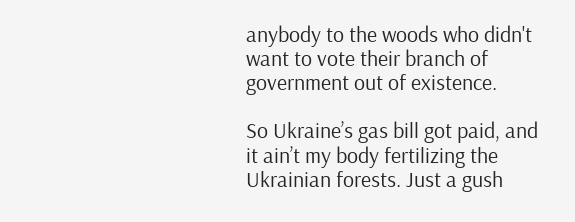anybody to the woods who didn't want to vote their branch of government out of existence.

So Ukraine’s gas bill got paid, and it ain’t my body fertilizing the Ukrainian forests. Just a gush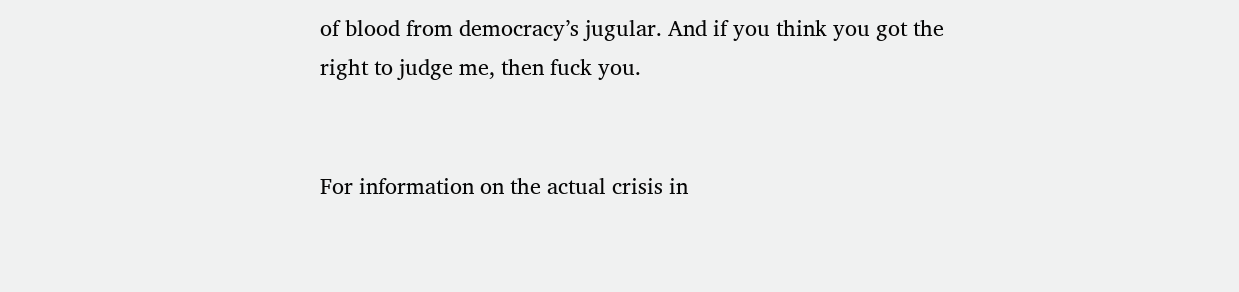of blood from democracy’s jugular. And if you think you got the right to judge me, then fuck you.


For information on the actual crisis in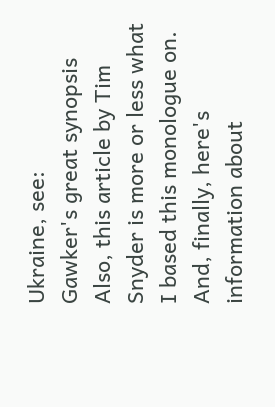Ukraine, see:
Gawker's great synopsis
Also, this article by Tim Snyder is more or less what I based this monologue on.
And, finally, here's information about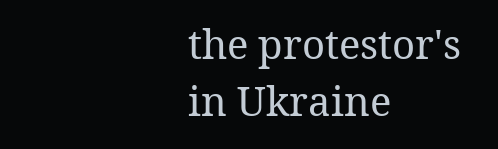the protestor's in Ukraine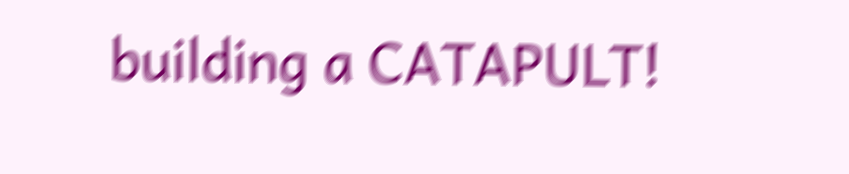building a CATAPULT!